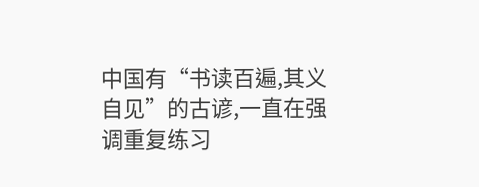中国有“书读百遍,其义自见”的古谚,一直在强调重复练习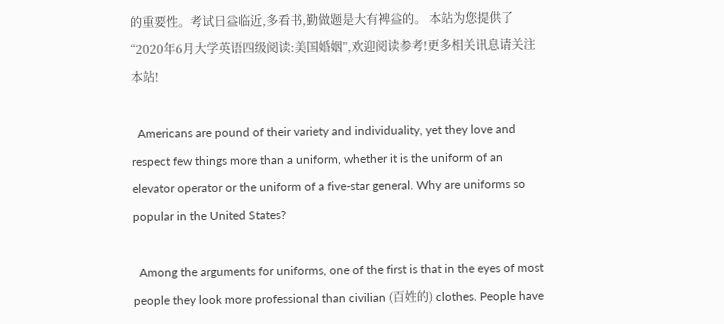的重要性。考试日益临近,多看书,勤做题是大有裨益的。 本站为您提供了“2020年6月大学英语四级阅读:美国婚姻”,欢迎阅读参考!更多相关讯息请关注本站!

  Americans are pound of their variety and individuality, yet they love and respect few things more than a uniform, whether it is the uniform of an elevator operator or the uniform of a five-star general. Why are uniforms so popular in the United States?

  Among the arguments for uniforms, one of the first is that in the eyes of most people they look more professional than civilian (百姓的) clothes. People have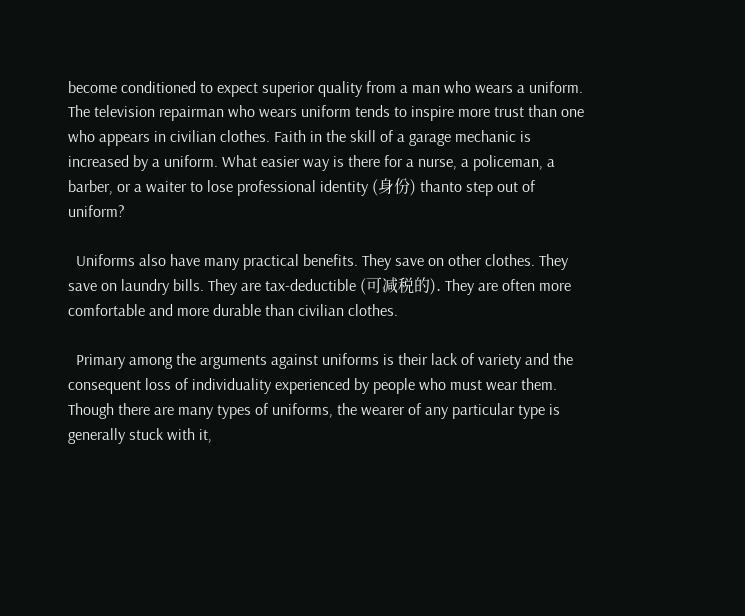become conditioned to expect superior quality from a man who wears a uniform. The television repairman who wears uniform tends to inspire more trust than one who appears in civilian clothes. Faith in the skill of a garage mechanic is increased by a uniform. What easier way is there for a nurse, a policeman, a barber, or a waiter to lose professional identity (身份) thanto step out of uniform?

  Uniforms also have many practical benefits. They save on other clothes. They save on laundry bills. They are tax-deductible (可减税的). They are often more comfortable and more durable than civilian clothes.

  Primary among the arguments against uniforms is their lack of variety and the consequent loss of individuality experienced by people who must wear them. Though there are many types of uniforms, the wearer of any particular type is generally stuck with it,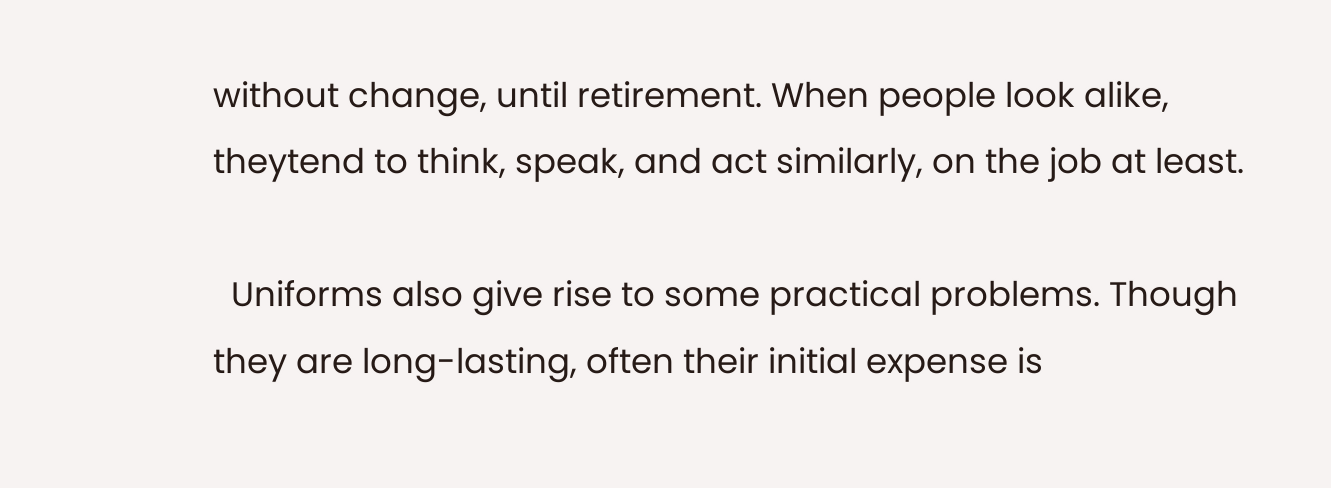without change, until retirement. When people look alike, theytend to think, speak, and act similarly, on the job at least.

  Uniforms also give rise to some practical problems. Though they are long-lasting, often their initial expense is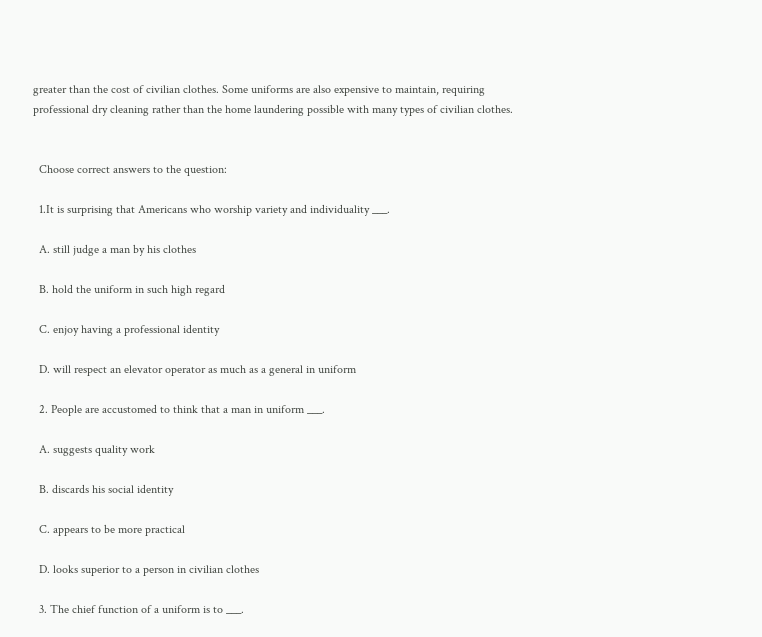greater than the cost of civilian clothes. Some uniforms are also expensive to maintain, requiring professional dry cleaning rather than the home laundering possible with many types of civilian clothes.


  Choose correct answers to the question:

  1.It is surprising that Americans who worship variety and individuality ___.

  A. still judge a man by his clothes

  B. hold the uniform in such high regard

  C. enjoy having a professional identity

  D. will respect an elevator operator as much as a general in uniform

  2. People are accustomed to think that a man in uniform ___.

  A. suggests quality work

  B. discards his social identity

  C. appears to be more practical

  D. looks superior to a person in civilian clothes

  3. The chief function of a uniform is to ___.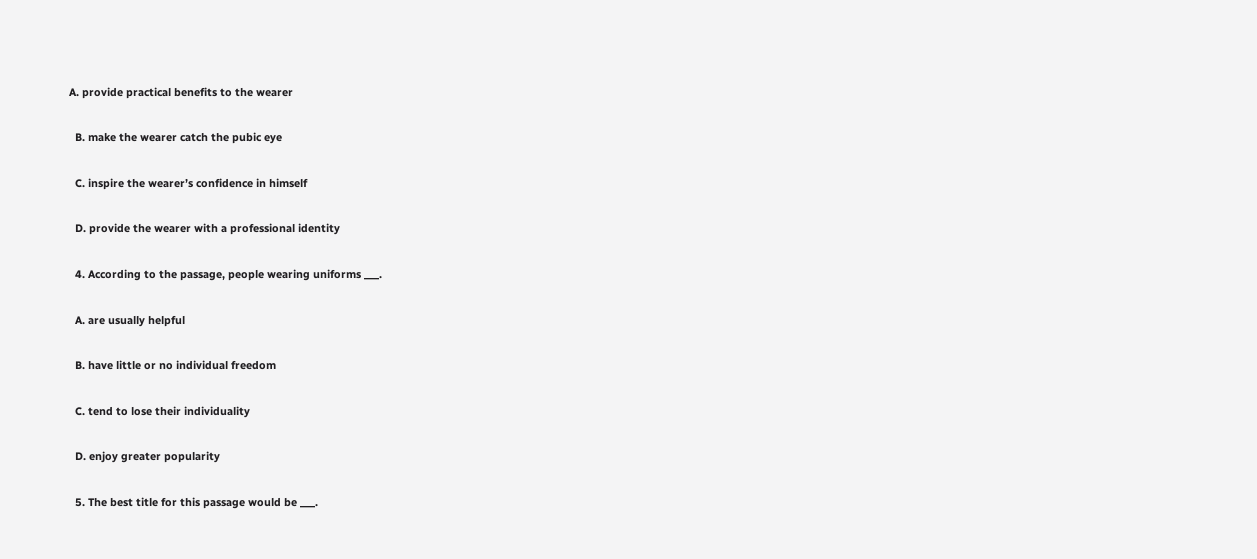A. provide practical benefits to the wearer

  B. make the wearer catch the pubic eye

  C. inspire the wearer’s confidence in himself

  D. provide the wearer with a professional identity

  4. According to the passage, people wearing uniforms ___.

  A. are usually helpful

  B. have little or no individual freedom

  C. tend to lose their individuality

  D. enjoy greater popularity

  5. The best title for this passage would be ___.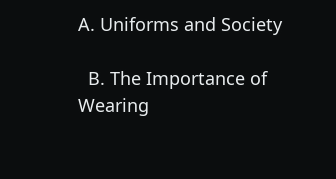A. Uniforms and Society

  B. The Importance of Wearing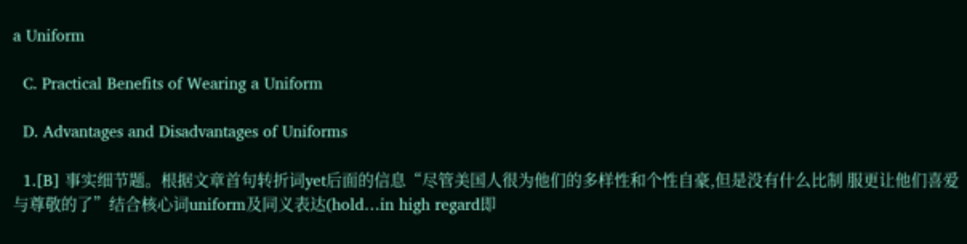a Uniform

  C. Practical Benefits of Wearing a Uniform

  D. Advantages and Disadvantages of Uniforms

  1.[B] 事实细节题。根据文章首句转折词yet后面的信息“尽管美国人很为他们的多样性和个性自豪,但是没有什么比制 服更让他们喜爱与尊敬的了”结合核心词uniform及同义表达(hold…in high regard即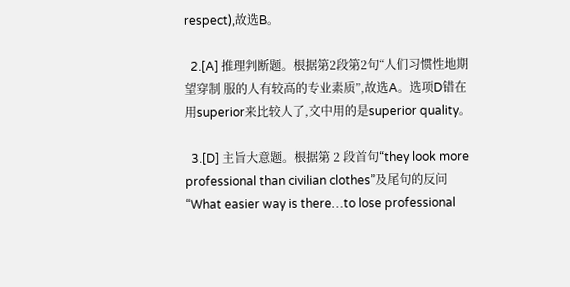respect),故选B。

  2.[A] 推理判断题。根据第2段第2句“人们习惯性地期望穿制 服的人有较高的专业素质”,故选A。选项D错在用superior来比较人了,文中用的是superior quality。

  3.[D] 主旨大意题。根据第 2 段首句“they look more professional than civilian clothes”及尾句的反问“What easier way is there…to lose professional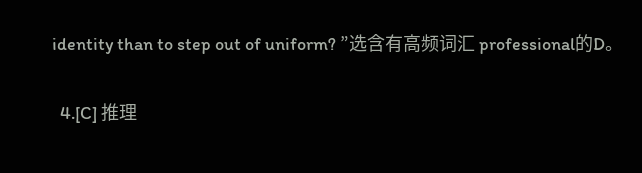identity than to step out of uniform? ”选含有高频词汇 professional的D。

  4.[C] 推理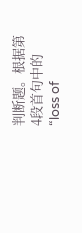判断题。根据第4段首句中的“loss of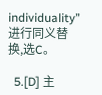individuality”进行同义替换,选C。

  5.[D] 主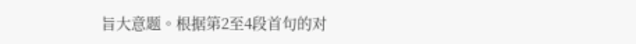旨大意题。根据第2至4段首句的对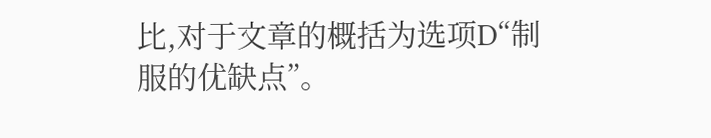比,对于文章的概括为选项D“制 服的优缺点”。